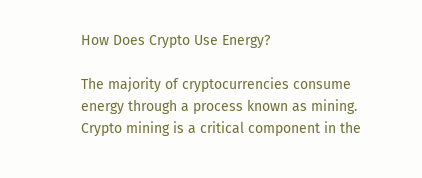How Does Crypto Use Energy?

The majority of cryptocurrencies consume energy through a process known as mining. Crypto mining is a critical component in the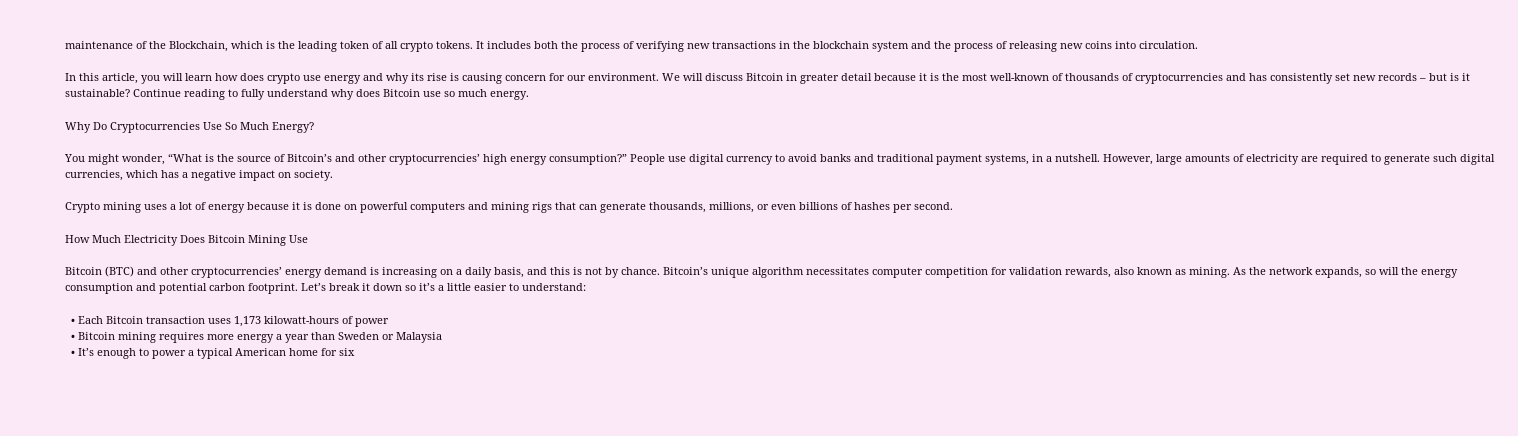maintenance of the Blockchain, which is the leading token of all crypto tokens. It includes both the process of verifying new transactions in the blockchain system and the process of releasing new coins into circulation.

In this article, you will learn how does crypto use energy and why its rise is causing concern for our environment. We will discuss Bitcoin in greater detail because it is the most well-known of thousands of cryptocurrencies and has consistently set new records – but is it sustainable? Continue reading to fully understand why does Bitcoin use so much energy.

Why Do Cryptocurrencies Use So Much Energy?

You might wonder, “What is the source of Bitcoin’s and other cryptocurrencies’ high energy consumption?” People use digital currency to avoid banks and traditional payment systems, in a nutshell. However, large amounts of electricity are required to generate such digital currencies, which has a negative impact on society.

Crypto mining uses a lot of energy because it is done on powerful computers and mining rigs that can generate thousands, millions, or even billions of hashes per second.

How Much Electricity Does Bitcoin Mining Use

Bitcoin (BTC) and other cryptocurrencies’ energy demand is increasing on a daily basis, and this is not by chance. Bitcoin’s unique algorithm necessitates computer competition for validation rewards, also known as mining. As the network expands, so will the energy consumption and potential carbon footprint. Let’s break it down so it’s a little easier to understand:

  • Each Bitcoin transaction uses 1,173 kilowatt-hours of power
  • Bitcoin mining requires more energy a year than Sweden or Malaysia
  • It’s enough to power a typical American home for six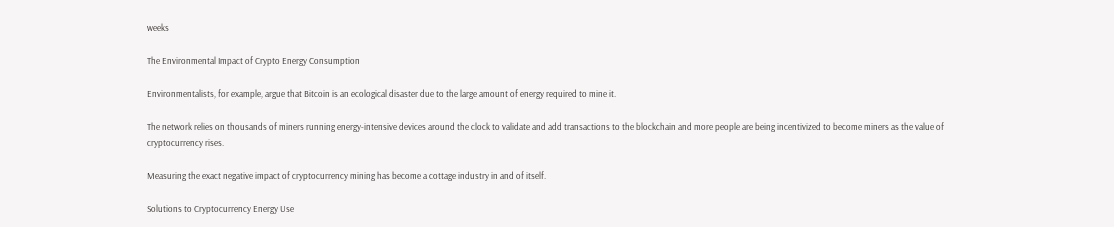weeks

The Environmental Impact of Crypto Energy Consumption

Environmentalists, for example, argue that Bitcoin is an ecological disaster due to the large amount of energy required to mine it.

The network relies on thousands of miners running energy-intensive devices around the clock to validate and add transactions to the blockchain and more people are being incentivized to become miners as the value of cryptocurrency rises.

Measuring the exact negative impact of cryptocurrency mining has become a cottage industry in and of itself.

Solutions to Cryptocurrency Energy Use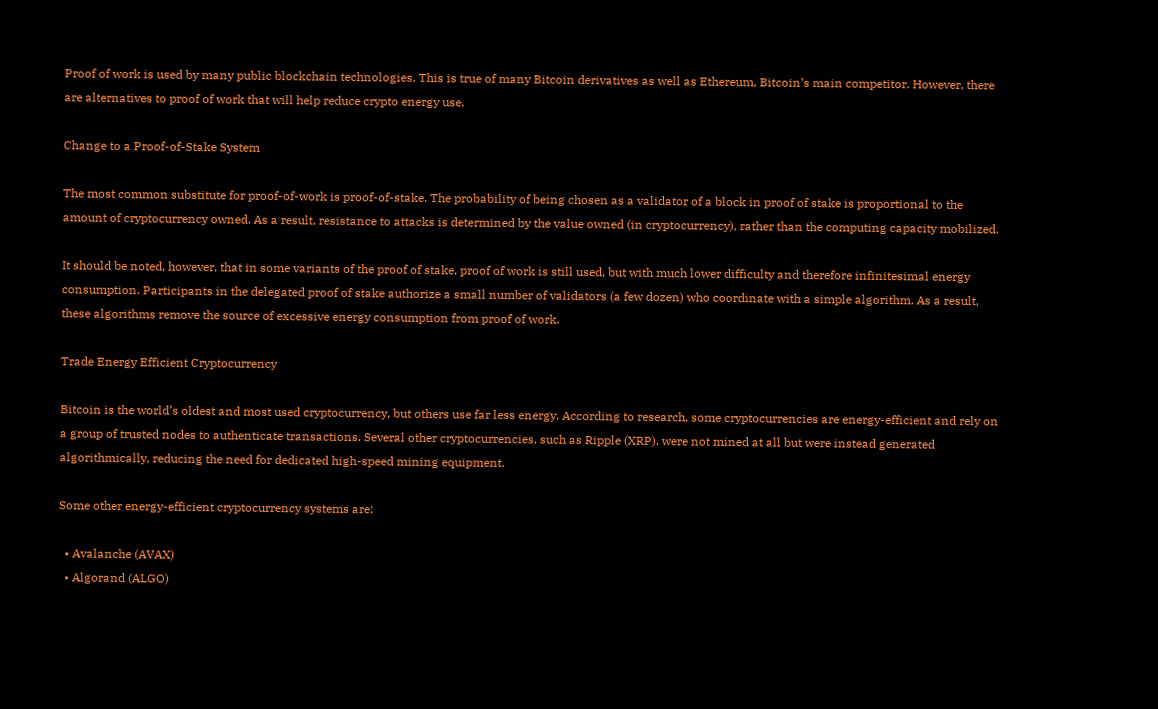Proof of work is used by many public blockchain technologies. This is true of many Bitcoin derivatives as well as Ethereum, Bitcoin’s main competitor. However, there are alternatives to proof of work that will help reduce crypto energy use.

Change to a Proof-of-Stake System

The most common substitute for proof-of-work is proof-of-stake. The probability of being chosen as a validator of a block in proof of stake is proportional to the amount of cryptocurrency owned. As a result, resistance to attacks is determined by the value owned (in cryptocurrency), rather than the computing capacity mobilized.

It should be noted, however, that in some variants of the proof of stake, proof of work is still used, but with much lower difficulty and therefore infinitesimal energy consumption. Participants in the delegated proof of stake authorize a small number of validators (a few dozen) who coordinate with a simple algorithm. As a result, these algorithms remove the source of excessive energy consumption from proof of work.

Trade Energy Efficient Cryptocurrency

Bitcoin is the world’s oldest and most used cryptocurrency, but others use far less energy. According to research, some cryptocurrencies are energy-efficient and rely on a group of trusted nodes to authenticate transactions. Several other cryptocurrencies, such as Ripple (XRP), were not mined at all but were instead generated algorithmically, reducing the need for dedicated high-speed mining equipment.

Some other energy-efficient cryptocurrency systems are:

  • Avalanche (AVAX)
  • Algorand (ALGO)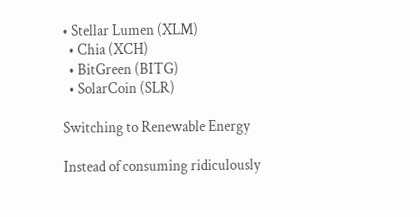• Stellar Lumen (XLM)
  • Chia (XCH)
  • BitGreen (BITG)
  • SolarCoin (SLR)

Switching to Renewable Energy

Instead of consuming ridiculously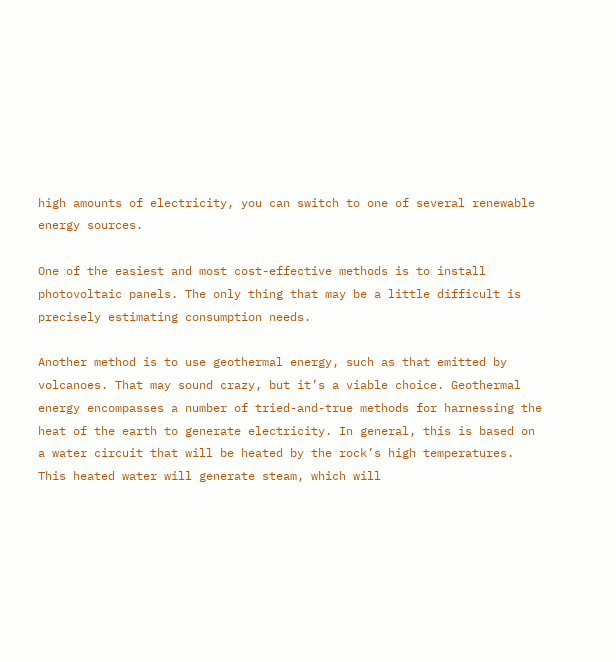high amounts of electricity, you can switch to one of several renewable energy sources.

One of the easiest and most cost-effective methods is to install photovoltaic panels. The only thing that may be a little difficult is precisely estimating consumption needs.

Another method is to use geothermal energy, such as that emitted by volcanoes. That may sound crazy, but it’s a viable choice. Geothermal energy encompasses a number of tried-and-true methods for harnessing the heat of the earth to generate electricity. In general, this is based on a water circuit that will be heated by the rock’s high temperatures. This heated water will generate steam, which will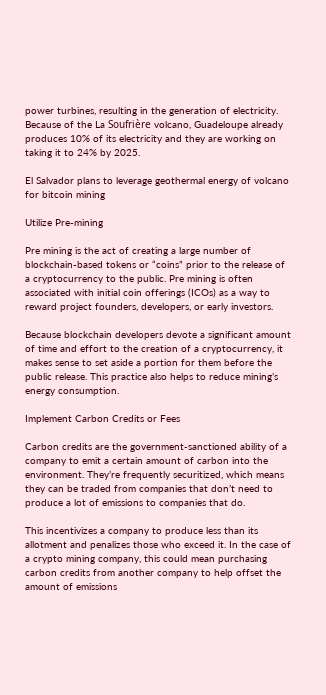power turbines, resulting in the generation of electricity. Because of the La Soufrière volcano, Guadeloupe already produces 10% of its electricity and they are working on taking it to 24% by 2025.

El Salvador plans to leverage geothermal energy of volcano for bitcoin mining

Utilize Pre-mining

Pre mining is the act of creating a large number of blockchain-based tokens or “coins” prior to the release of a cryptocurrency to the public. Pre mining is often associated with initial coin offerings (ICOs) as a way to reward project founders, developers, or early investors.

Because blockchain developers devote a significant amount of time and effort to the creation of a cryptocurrency, it makes sense to set aside a portion for them before the public release. This practice also helps to reduce mining’s energy consumption.

Implement Carbon Credits or Fees

Carbon credits are the government-sanctioned ability of a company to emit a certain amount of carbon into the environment. They’re frequently securitized, which means they can be traded from companies that don’t need to produce a lot of emissions to companies that do.

This incentivizes a company to produce less than its allotment and penalizes those who exceed it. In the case of a crypto mining company, this could mean purchasing carbon credits from another company to help offset the amount of emissions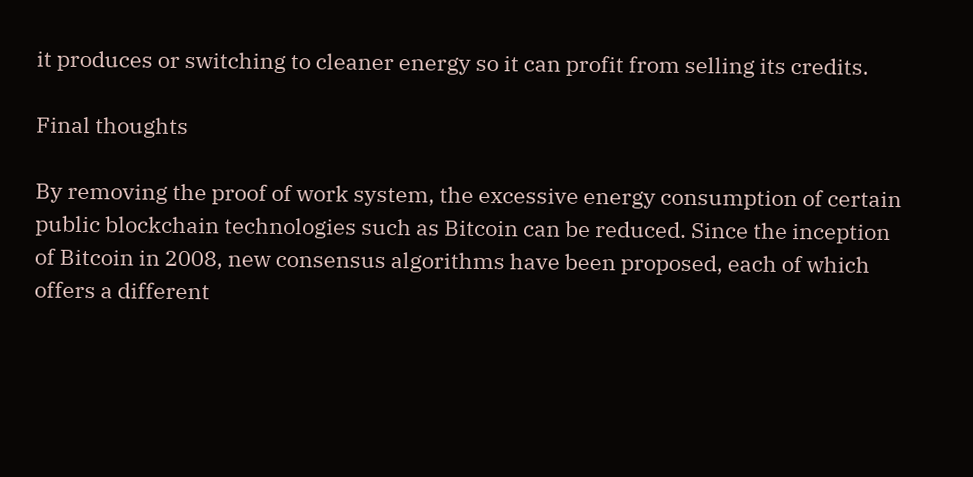it produces or switching to cleaner energy so it can profit from selling its credits.

Final thoughts

By removing the proof of work system, the excessive energy consumption of certain public blockchain technologies such as Bitcoin can be reduced. Since the inception of Bitcoin in 2008, new consensus algorithms have been proposed, each of which offers a different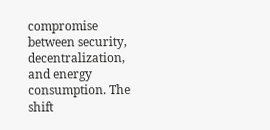compromise between security, decentralization, and energy consumption. The shift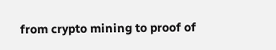from crypto mining to proof of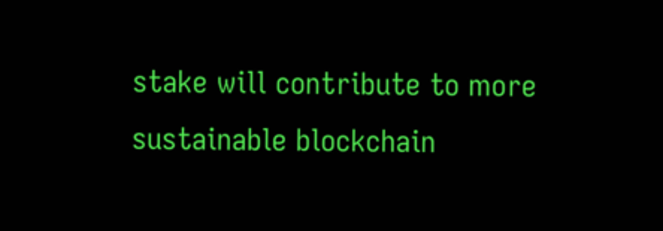stake will contribute to more sustainable blockchain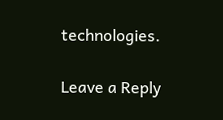technologies.

Leave a Reply